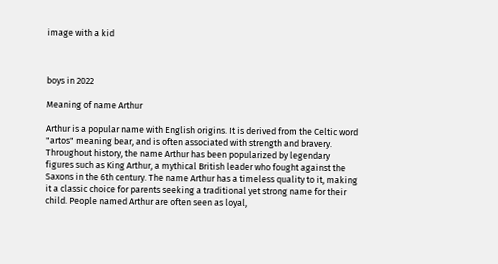image with a kid



boys in 2022

Meaning of name Arthur

Arthur is a popular name with English origins. It is derived from the Celtic word "artos" meaning bear, and is often associated with strength and bravery. Throughout history, the name Arthur has been popularized by legendary figures such as King Arthur, a mythical British leader who fought against the Saxons in the 6th century. The name Arthur has a timeless quality to it, making it a classic choice for parents seeking a traditional yet strong name for their child. People named Arthur are often seen as loyal,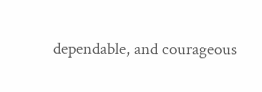dependable, and courageous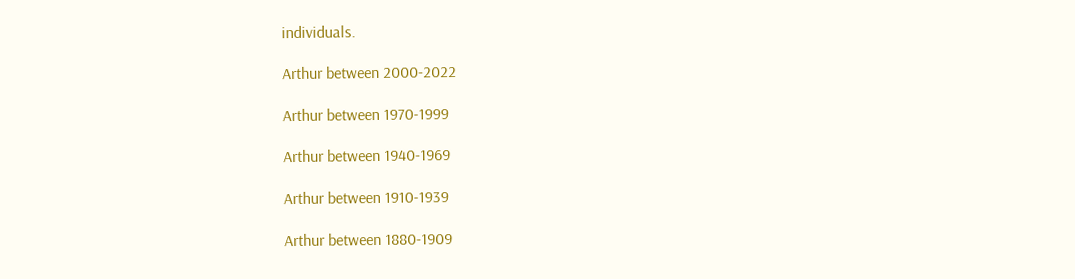individuals.

Arthur between 2000-2022

Arthur between 1970-1999

Arthur between 1940-1969

Arthur between 1910-1939

Arthur between 1880-1909